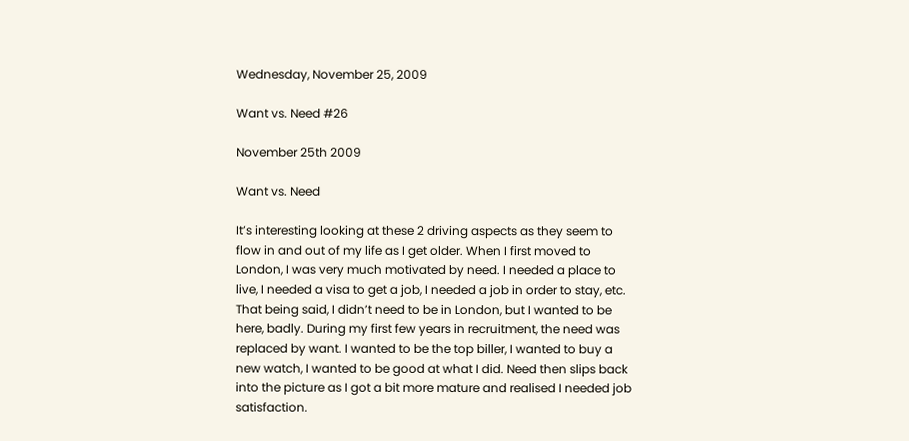Wednesday, November 25, 2009

Want vs. Need #26

November 25th 2009

Want vs. Need

It’s interesting looking at these 2 driving aspects as they seem to flow in and out of my life as I get older. When I first moved to London, I was very much motivated by need. I needed a place to live, I needed a visa to get a job, I needed a job in order to stay, etc. That being said, I didn’t need to be in London, but I wanted to be here, badly. During my first few years in recruitment, the need was replaced by want. I wanted to be the top biller, I wanted to buy a new watch, I wanted to be good at what I did. Need then slips back into the picture as I got a bit more mature and realised I needed job satisfaction.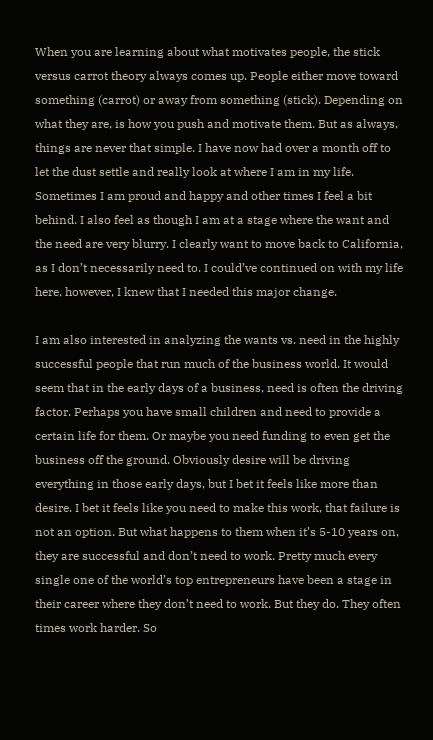When you are learning about what motivates people, the stick versus carrot theory always comes up. People either move toward something (carrot) or away from something (stick). Depending on what they are, is how you push and motivate them. But as always, things are never that simple. I have now had over a month off to let the dust settle and really look at where I am in my life. Sometimes I am proud and happy and other times I feel a bit behind. I also feel as though I am at a stage where the want and the need are very blurry. I clearly want to move back to California, as I don’t necessarily need to. I could’ve continued on with my life here, however, I knew that I needed this major change.

I am also interested in analyzing the wants vs. need in the highly successful people that run much of the business world. It would seem that in the early days of a business, need is often the driving factor. Perhaps you have small children and need to provide a certain life for them. Or maybe you need funding to even get the business off the ground. Obviously desire will be driving everything in those early days, but I bet it feels like more than desire. I bet it feels like you need to make this work, that failure is not an option. But what happens to them when it’s 5-10 years on, they are successful and don’t need to work. Pretty much every single one of the world’s top entrepreneurs have been a stage in their career where they don’t need to work. But they do. They often times work harder. So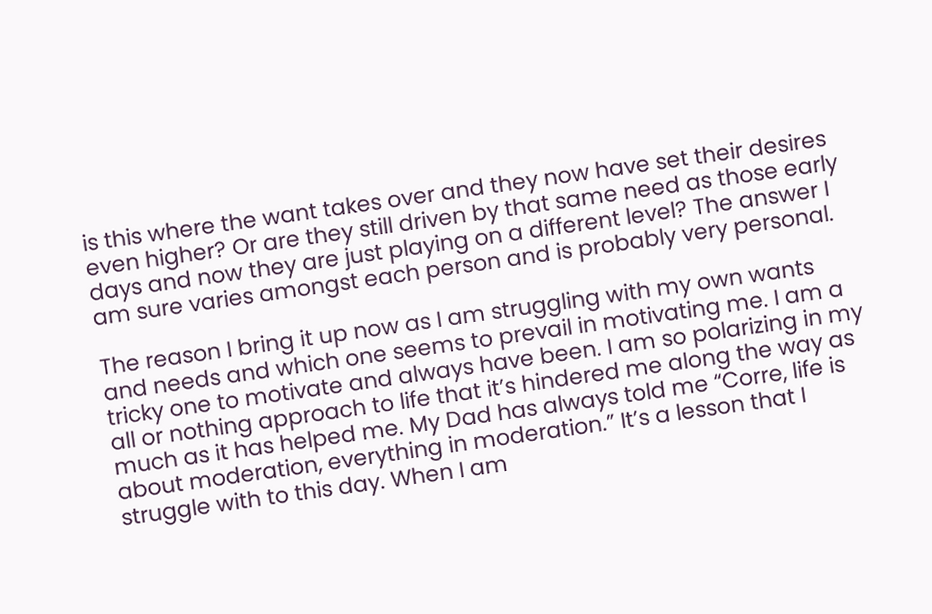is this where the want takes over and they now have set their desires even higher? Or are they still driven by that same need as those early days and now they are just playing on a different level? The answer I am sure varies amongst each person and is probably very personal.

The reason I bring it up now as I am struggling with my own wants and needs and which one seems to prevail in motivating me. I am a tricky one to motivate and always have been. I am so polarizing in my all or nothing approach to life that it’s hindered me along the way as much as it has helped me. My Dad has always told me “Corre, life is about moderation, everything in moderation.” It’s a lesson that I struggle with to this day. When I am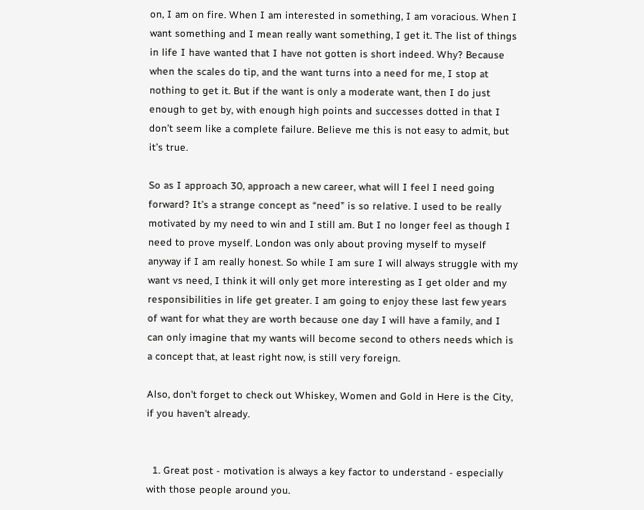on, I am on fire. When I am interested in something, I am voracious. When I want something and I mean really want something, I get it. The list of things in life I have wanted that I have not gotten is short indeed. Why? Because when the scales do tip, and the want turns into a need for me, I stop at nothing to get it. But if the want is only a moderate want, then I do just enough to get by, with enough high points and successes dotted in that I don’t seem like a complete failure. Believe me this is not easy to admit, but it’s true.

So as I approach 30, approach a new career, what will I feel I need going forward? It’s a strange concept as “need” is so relative. I used to be really motivated by my need to win and I still am. But I no longer feel as though I need to prove myself. London was only about proving myself to myself anyway if I am really honest. So while I am sure I will always struggle with my want vs need, I think it will only get more interesting as I get older and my responsibilities in life get greater. I am going to enjoy these last few years of want for what they are worth because one day I will have a family, and I can only imagine that my wants will become second to others needs which is a concept that, at least right now, is still very foreign.

Also, don't forget to check out Whiskey, Women and Gold in Here is the City, if you haven't already.


  1. Great post - motivation is always a key factor to understand - especially with those people around you.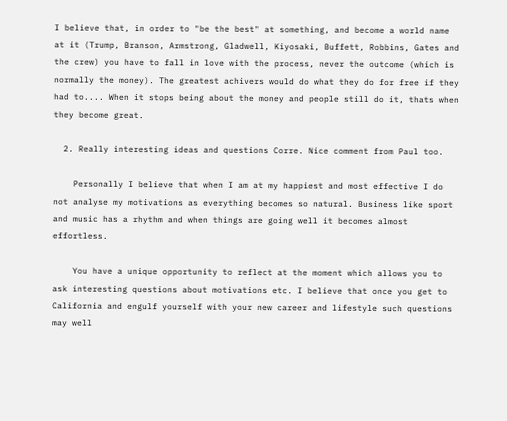I believe that, in order to "be the best" at something, and become a world name at it (Trump, Branson, Armstrong, Gladwell, Kiyosaki, Buffett, Robbins, Gates and the crew) you have to fall in love with the process, never the outcome (which is normally the money). The greatest achivers would do what they do for free if they had to.... When it stops being about the money and people still do it, thats when they become great.

  2. Really interesting ideas and questions Corre. Nice comment from Paul too.

    Personally I believe that when I am at my happiest and most effective I do not analyse my motivations as everything becomes so natural. Business like sport and music has a rhythm and when things are going well it becomes almost effortless.

    You have a unique opportunity to reflect at the moment which allows you to ask interesting questions about motivations etc. I believe that once you get to California and engulf yourself with your new career and lifestyle such questions may well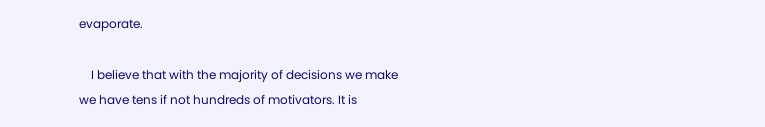evaporate.

    I believe that with the majority of decisions we make we have tens if not hundreds of motivators. It is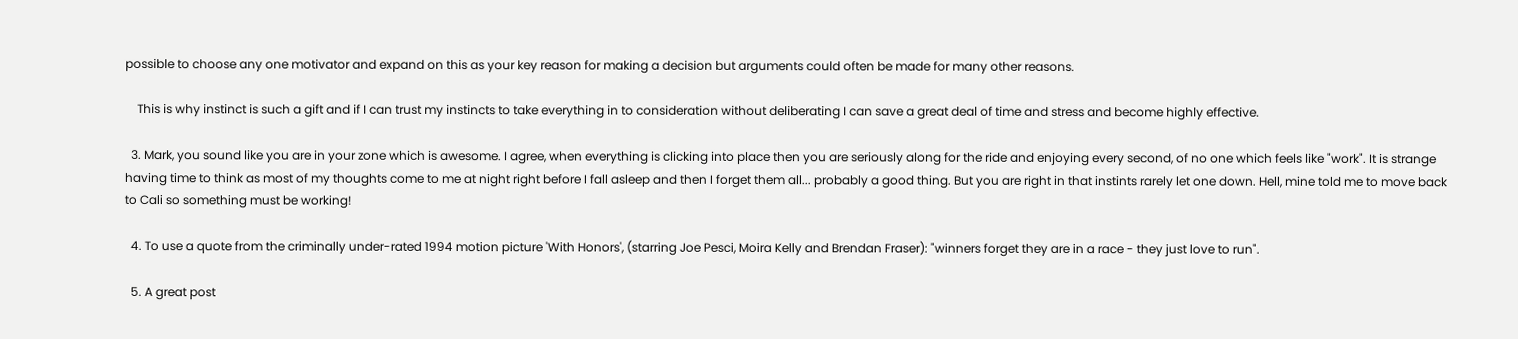possible to choose any one motivator and expand on this as your key reason for making a decision but arguments could often be made for many other reasons.

    This is why instinct is such a gift and if I can trust my instincts to take everything in to consideration without deliberating I can save a great deal of time and stress and become highly effective.

  3. Mark, you sound like you are in your zone which is awesome. I agree, when everything is clicking into place then you are seriously along for the ride and enjoying every second, of no one which feels like "work". It is strange having time to think as most of my thoughts come to me at night right before I fall asleep and then I forget them all... probably a good thing. But you are right in that instints rarely let one down. Hell, mine told me to move back to Cali so something must be working!

  4. To use a quote from the criminally under-rated 1994 motion picture 'With Honors', (starring Joe Pesci, Moira Kelly and Brendan Fraser): "winners forget they are in a race - they just love to run".

  5. A great post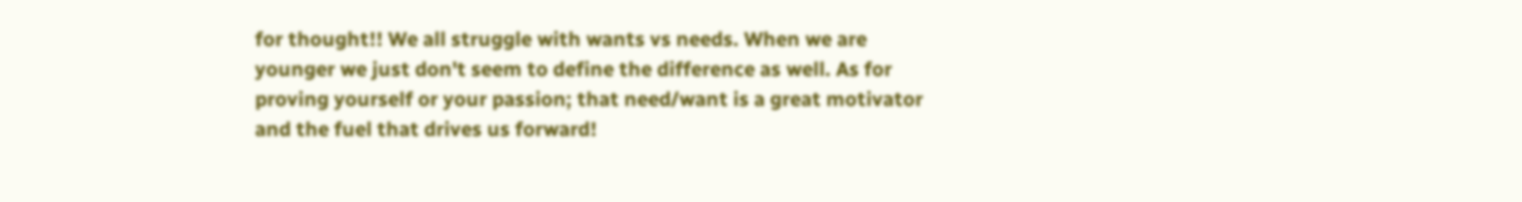for thought!! We all struggle with wants vs needs. When we are younger we just don't seem to define the difference as well. As for proving yourself or your passion; that need/want is a great motivator and the fuel that drives us forward!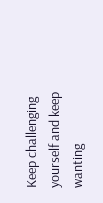Keep challenging yourself and keep wanting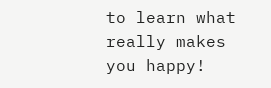to learn what really makes you happy!